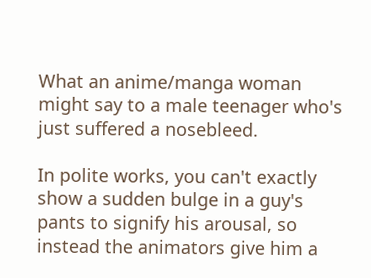What an anime/manga woman might say to a male teenager who's just suffered a nosebleed.

In polite works, you can't exactly show a sudden bulge in a guy's pants to signify his arousal, so instead the animators give him a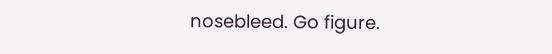nosebleed. Go figure.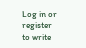Log in or register to write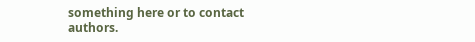something here or to contact authors.